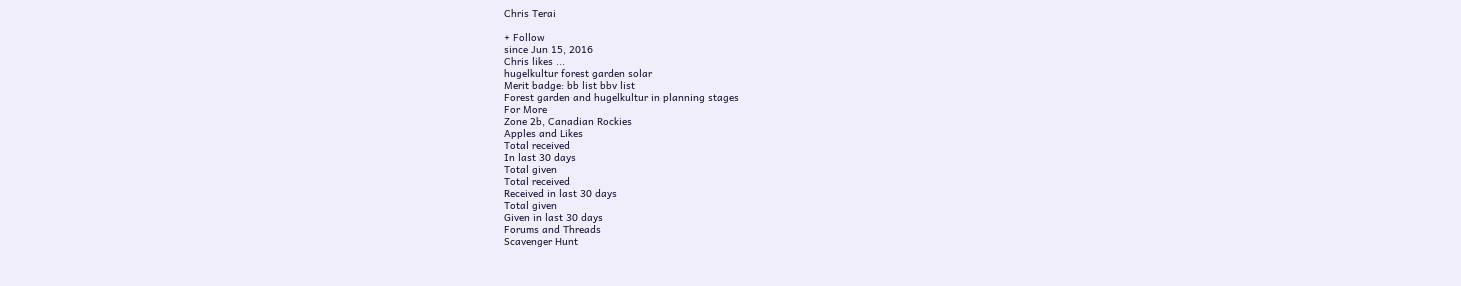Chris Terai

+ Follow
since Jun 15, 2016
Chris likes ...
hugelkultur forest garden solar
Merit badge: bb list bbv list
Forest garden and hugelkultur in planning stages
For More
Zone 2b, Canadian Rockies
Apples and Likes
Total received
In last 30 days
Total given
Total received
Received in last 30 days
Total given
Given in last 30 days
Forums and Threads
Scavenger Hunt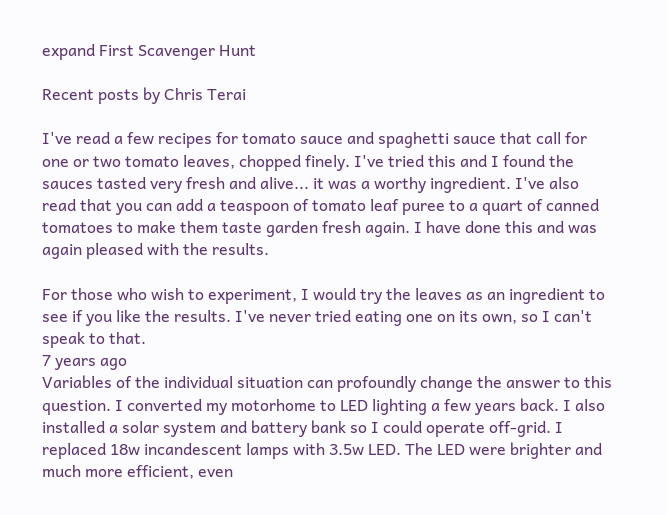expand First Scavenger Hunt

Recent posts by Chris Terai

I've read a few recipes for tomato sauce and spaghetti sauce that call for one or two tomato leaves, chopped finely. I've tried this and I found the sauces tasted very fresh and alive... it was a worthy ingredient. I've also read that you can add a teaspoon of tomato leaf puree to a quart of canned tomatoes to make them taste garden fresh again. I have done this and was again pleased with the results.

For those who wish to experiment, I would try the leaves as an ingredient to see if you like the results. I've never tried eating one on its own, so I can't speak to that.
7 years ago
Variables of the individual situation can profoundly change the answer to this question. I converted my motorhome to LED lighting a few years back. I also installed a solar system and battery bank so I could operate off-grid. I replaced 18w incandescent lamps with 3.5w LED. The LED were brighter and much more efficient, even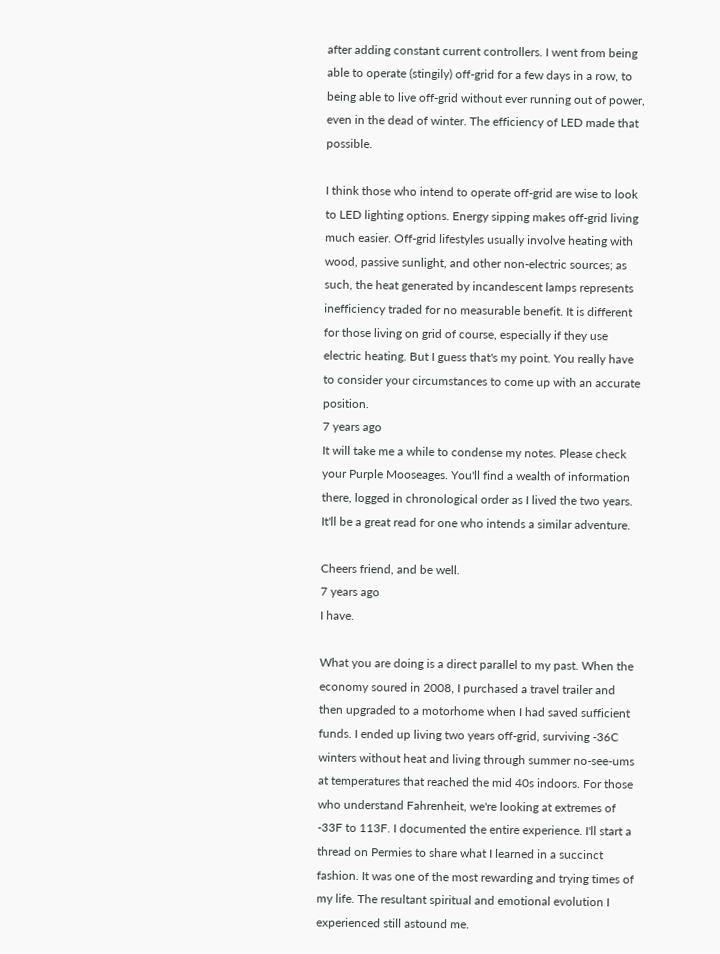after adding constant current controllers. I went from being able to operate (stingily) off-grid for a few days in a row, to being able to live off-grid without ever running out of power, even in the dead of winter. The efficiency of LED made that possible.

I think those who intend to operate off-grid are wise to look to LED lighting options. Energy sipping makes off-grid living much easier. Off-grid lifestyles usually involve heating with wood, passive sunlight, and other non-electric sources; as such, the heat generated by incandescent lamps represents inefficiency traded for no measurable benefit. It is different for those living on grid of course, especially if they use electric heating. But I guess that's my point. You really have to consider your circumstances to come up with an accurate position.
7 years ago
It will take me a while to condense my notes. Please check your Purple Mooseages. You'll find a wealth of information there, logged in chronological order as I lived the two years. It'll be a great read for one who intends a similar adventure.

Cheers friend, and be well.
7 years ago
I have.

What you are doing is a direct parallel to my past. When the economy soured in 2008, I purchased a travel trailer and then upgraded to a motorhome when I had saved sufficient funds. I ended up living two years off-grid, surviving -36C winters without heat and living through summer no-see-ums at temperatures that reached the mid 40s indoors. For those who understand Fahrenheit, we're looking at extremes of -33F to 113F. I documented the entire experience. I'll start a thread on Permies to share what I learned in a succinct fashion. It was one of the most rewarding and trying times of my life. The resultant spiritual and emotional evolution I experienced still astound me.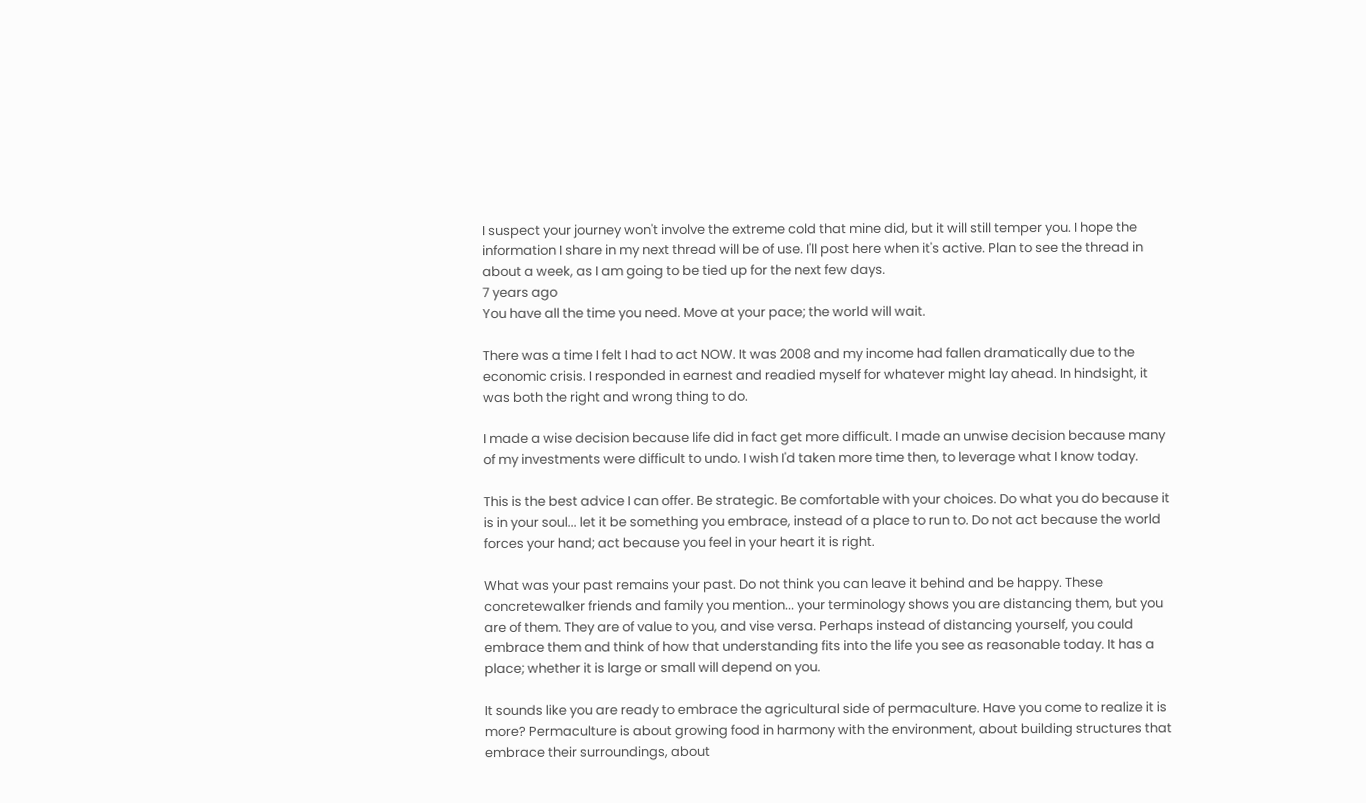I suspect your journey won't involve the extreme cold that mine did, but it will still temper you. I hope the information I share in my next thread will be of use. I'll post here when it's active. Plan to see the thread in about a week, as I am going to be tied up for the next few days.
7 years ago
You have all the time you need. Move at your pace; the world will wait.

There was a time I felt I had to act NOW. It was 2008 and my income had fallen dramatically due to the economic crisis. I responded in earnest and readied myself for whatever might lay ahead. In hindsight, it was both the right and wrong thing to do.

I made a wise decision because life did in fact get more difficult. I made an unwise decision because many of my investments were difficult to undo. I wish I'd taken more time then, to leverage what I know today.

This is the best advice I can offer. Be strategic. Be comfortable with your choices. Do what you do because it is in your soul... let it be something you embrace, instead of a place to run to. Do not act because the world forces your hand; act because you feel in your heart it is right.

What was your past remains your past. Do not think you can leave it behind and be happy. These concretewalker friends and family you mention... your terminology shows you are distancing them, but you are of them. They are of value to you, and vise versa. Perhaps instead of distancing yourself, you could embrace them and think of how that understanding fits into the life you see as reasonable today. It has a place; whether it is large or small will depend on you.

It sounds like you are ready to embrace the agricultural side of permaculture. Have you come to realize it is more? Permaculture is about growing food in harmony with the environment, about building structures that embrace their surroundings, about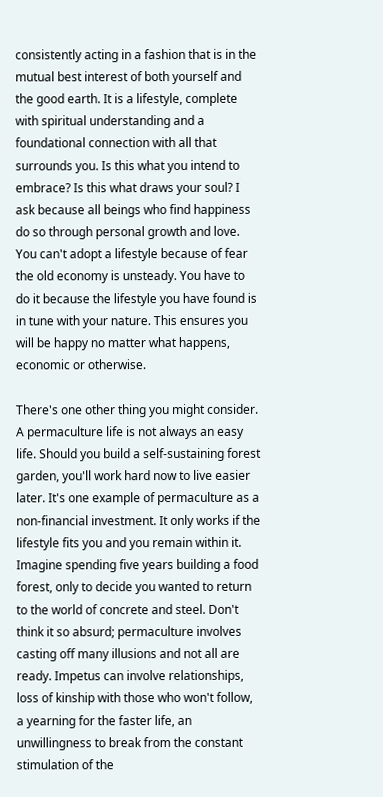consistently acting in a fashion that is in the mutual best interest of both yourself and the good earth. It is a lifestyle, complete with spiritual understanding and a foundational connection with all that surrounds you. Is this what you intend to embrace? Is this what draws your soul? I ask because all beings who find happiness do so through personal growth and love. You can't adopt a lifestyle because of fear the old economy is unsteady. You have to do it because the lifestyle you have found is in tune with your nature. This ensures you will be happy no matter what happens, economic or otherwise.

There's one other thing you might consider. A permaculture life is not always an easy life. Should you build a self-sustaining forest garden, you'll work hard now to live easier later. It's one example of permaculture as a non-financial investment. It only works if the lifestyle fits you and you remain within it. Imagine spending five years building a food forest, only to decide you wanted to return to the world of concrete and steel. Don't think it so absurd; permaculture involves casting off many illusions and not all are ready. Impetus can involve relationships, loss of kinship with those who won't follow, a yearning for the faster life, an unwillingness to break from the constant stimulation of the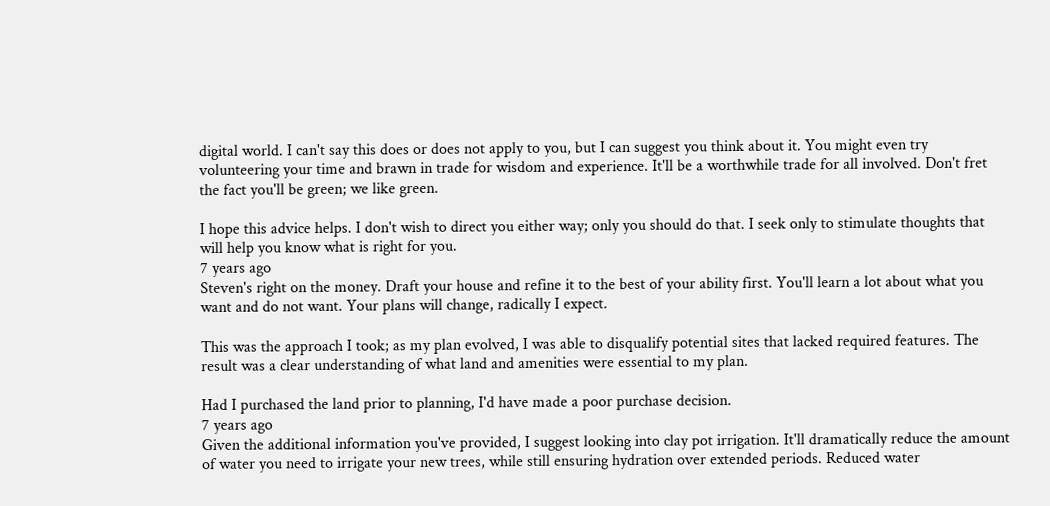digital world. I can't say this does or does not apply to you, but I can suggest you think about it. You might even try volunteering your time and brawn in trade for wisdom and experience. It'll be a worthwhile trade for all involved. Don't fret the fact you'll be green; we like green.

I hope this advice helps. I don't wish to direct you either way; only you should do that. I seek only to stimulate thoughts that will help you know what is right for you.
7 years ago
Steven's right on the money. Draft your house and refine it to the best of your ability first. You'll learn a lot about what you want and do not want. Your plans will change, radically I expect.

This was the approach I took; as my plan evolved, I was able to disqualify potential sites that lacked required features. The result was a clear understanding of what land and amenities were essential to my plan.

Had I purchased the land prior to planning, I'd have made a poor purchase decision.
7 years ago
Given the additional information you've provided, I suggest looking into clay pot irrigation. It'll dramatically reduce the amount of water you need to irrigate your new trees, while still ensuring hydration over extended periods. Reduced water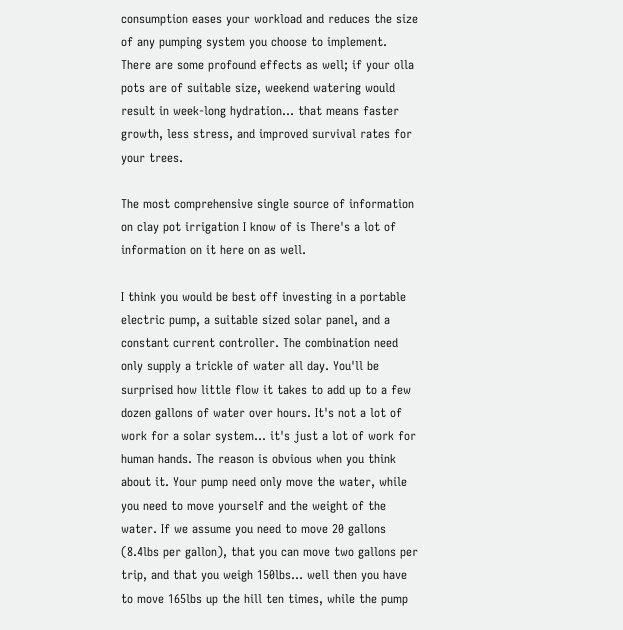consumption eases your workload and reduces the size of any pumping system you choose to implement. There are some profound effects as well; if your olla pots are of suitable size, weekend watering would result in week-long hydration... that means faster growth, less stress, and improved survival rates for your trees.

The most comprehensive single source of information on clay pot irrigation I know of is There's a lot of information on it here on as well.

I think you would be best off investing in a portable electric pump, a suitable sized solar panel, and a constant current controller. The combination need only supply a trickle of water all day. You'll be surprised how little flow it takes to add up to a few dozen gallons of water over hours. It's not a lot of work for a solar system... it's just a lot of work for human hands. The reason is obvious when you think about it. Your pump need only move the water, while you need to move yourself and the weight of the water. If we assume you need to move 20 gallons (8.4lbs per gallon), that you can move two gallons per trip, and that you weigh 150lbs... well then you have to move 165lbs up the hill ten times, while the pump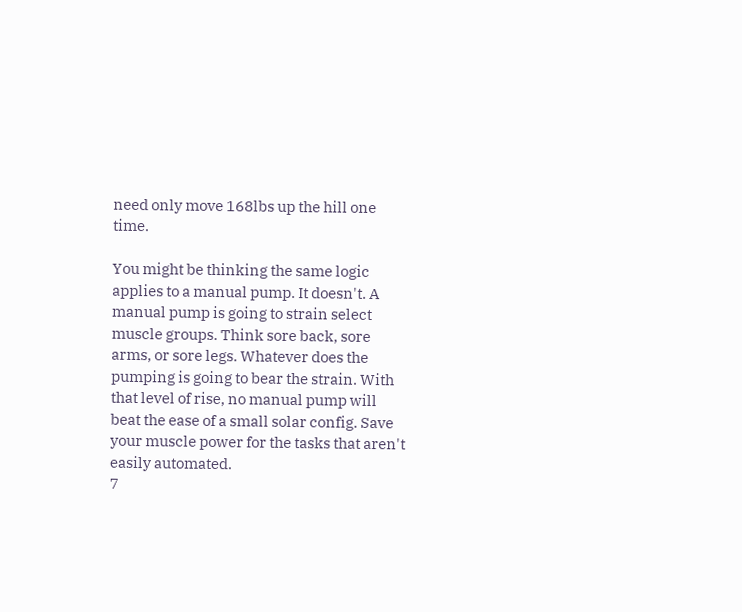need only move 168lbs up the hill one time.

You might be thinking the same logic applies to a manual pump. It doesn't. A manual pump is going to strain select muscle groups. Think sore back, sore arms, or sore legs. Whatever does the pumping is going to bear the strain. With that level of rise, no manual pump will beat the ease of a small solar config. Save your muscle power for the tasks that aren't easily automated.
7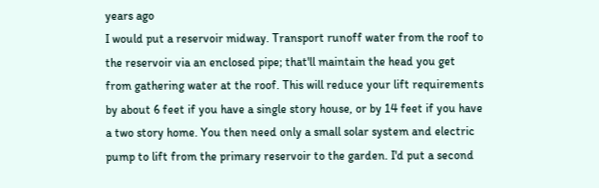years ago
I would put a reservoir midway. Transport runoff water from the roof to the reservoir via an enclosed pipe; that'll maintain the head you get from gathering water at the roof. This will reduce your lift requirements by about 6 feet if you have a single story house, or by 14 feet if you have a two story home. You then need only a small solar system and electric pump to lift from the primary reservoir to the garden. I'd put a second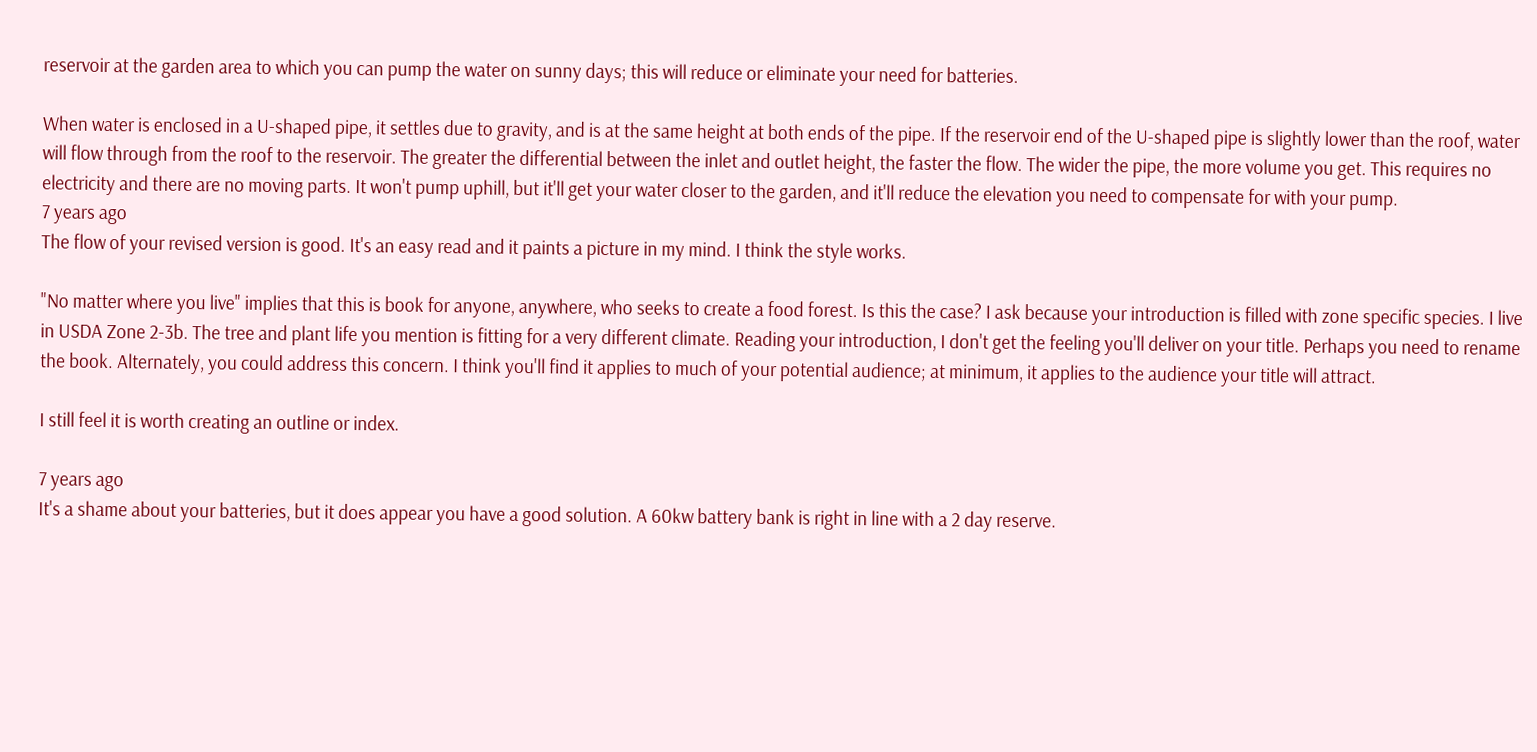reservoir at the garden area to which you can pump the water on sunny days; this will reduce or eliminate your need for batteries.

When water is enclosed in a U-shaped pipe, it settles due to gravity, and is at the same height at both ends of the pipe. If the reservoir end of the U-shaped pipe is slightly lower than the roof, water will flow through from the roof to the reservoir. The greater the differential between the inlet and outlet height, the faster the flow. The wider the pipe, the more volume you get. This requires no electricity and there are no moving parts. It won't pump uphill, but it'll get your water closer to the garden, and it'll reduce the elevation you need to compensate for with your pump.
7 years ago
The flow of your revised version is good. It's an easy read and it paints a picture in my mind. I think the style works.

"No matter where you live" implies that this is book for anyone, anywhere, who seeks to create a food forest. Is this the case? I ask because your introduction is filled with zone specific species. I live in USDA Zone 2-3b. The tree and plant life you mention is fitting for a very different climate. Reading your introduction, I don't get the feeling you'll deliver on your title. Perhaps you need to rename the book. Alternately, you could address this concern. I think you'll find it applies to much of your potential audience; at minimum, it applies to the audience your title will attract.

I still feel it is worth creating an outline or index.

7 years ago
It's a shame about your batteries, but it does appear you have a good solution. A 60kw battery bank is right in line with a 2 day reserve.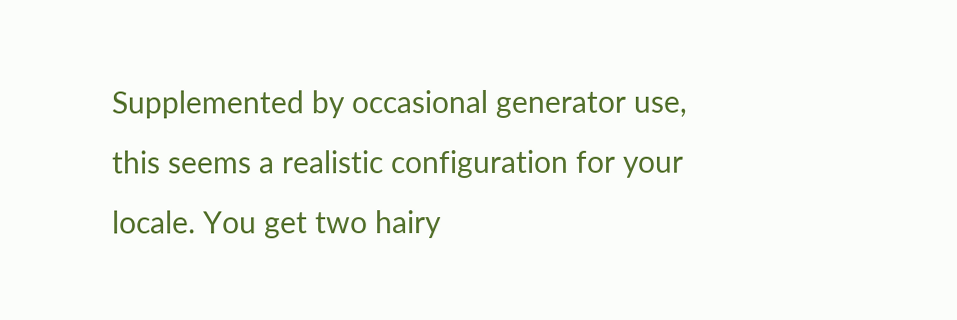Supplemented by occasional generator use, this seems a realistic configuration for your locale. You get two hairy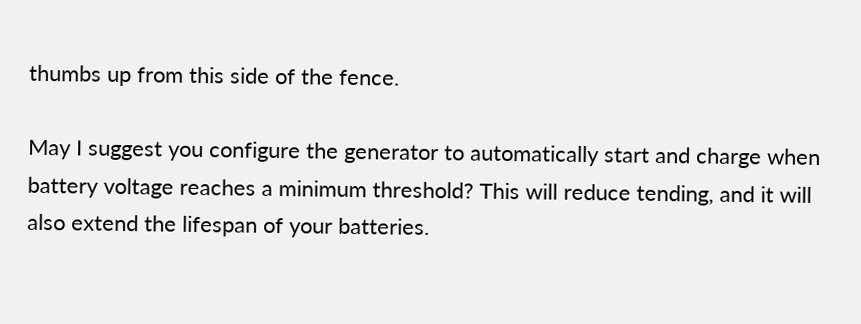thumbs up from this side of the fence.

May I suggest you configure the generator to automatically start and charge when battery voltage reaches a minimum threshold? This will reduce tending, and it will also extend the lifespan of your batteries.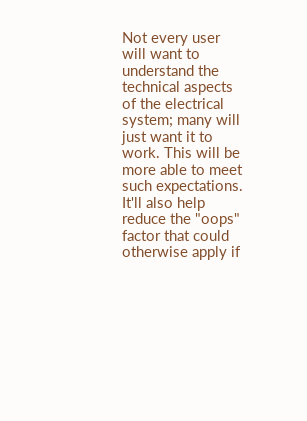Not every user will want to understand the technical aspects of the electrical system; many will just want it to work. This will be more able to meet such expectations. It'll also help reduce the "oops" factor that could otherwise apply if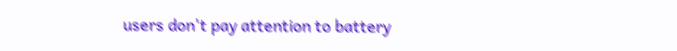users don't pay attention to battery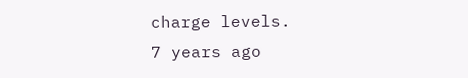charge levels.
7 years ago